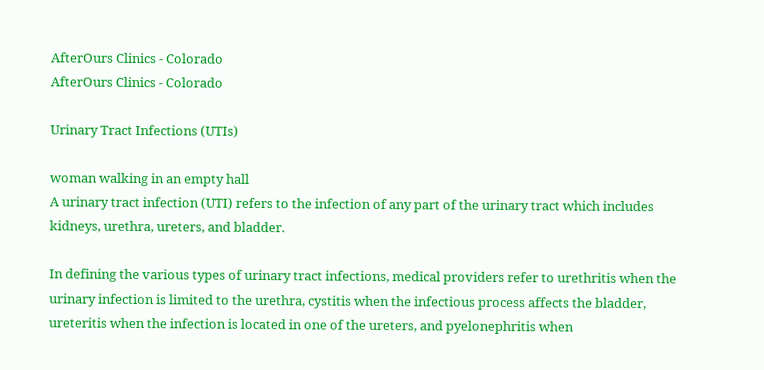AfterOurs Clinics - Colorado
AfterOurs Clinics - Colorado

Urinary Tract Infections (UTIs)

woman walking in an empty hall
A urinary tract infection (UTI) refers to the infection of any part of the urinary tract which includes kidneys, urethra, ureters, and bladder.

In defining the various types of urinary tract infections, medical providers refer to urethritis when the urinary infection is limited to the urethra, cystitis when the infectious process affects the bladder, ureteritis when the infection is located in one of the ureters, and pyelonephritis when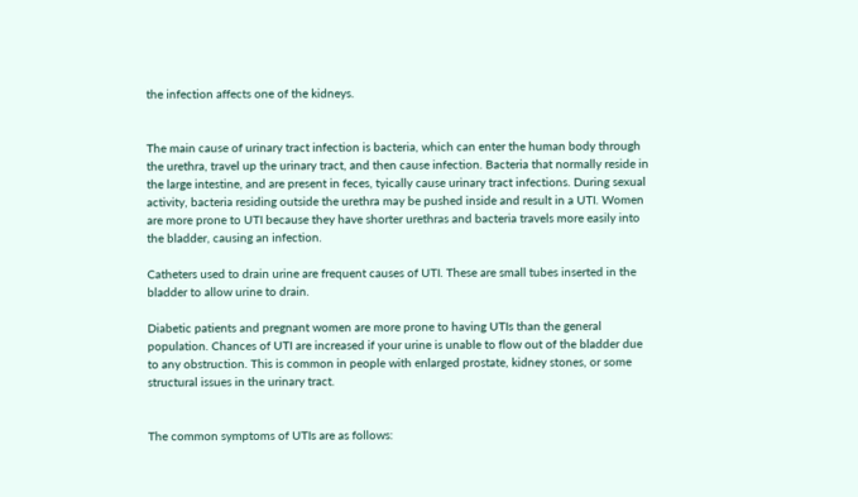the infection affects one of the kidneys.


The main cause of urinary tract infection is bacteria, which can enter the human body through the urethra, travel up the urinary tract, and then cause infection. Bacteria that normally reside in the large intestine, and are present in feces, tyically cause urinary tract infections. During sexual activity, bacteria residing outside the urethra may be pushed inside and result in a UTI. Women are more prone to UTI because they have shorter urethras and bacteria travels more easily into the bladder, causing an infection.

Catheters used to drain urine are frequent causes of UTI. These are small tubes inserted in the bladder to allow urine to drain.

Diabetic patients and pregnant women are more prone to having UTIs than the general population. Chances of UTI are increased if your urine is unable to flow out of the bladder due to any obstruction. This is common in people with enlarged prostate, kidney stones, or some structural issues in the urinary tract.


The common symptoms of UTIs are as follows: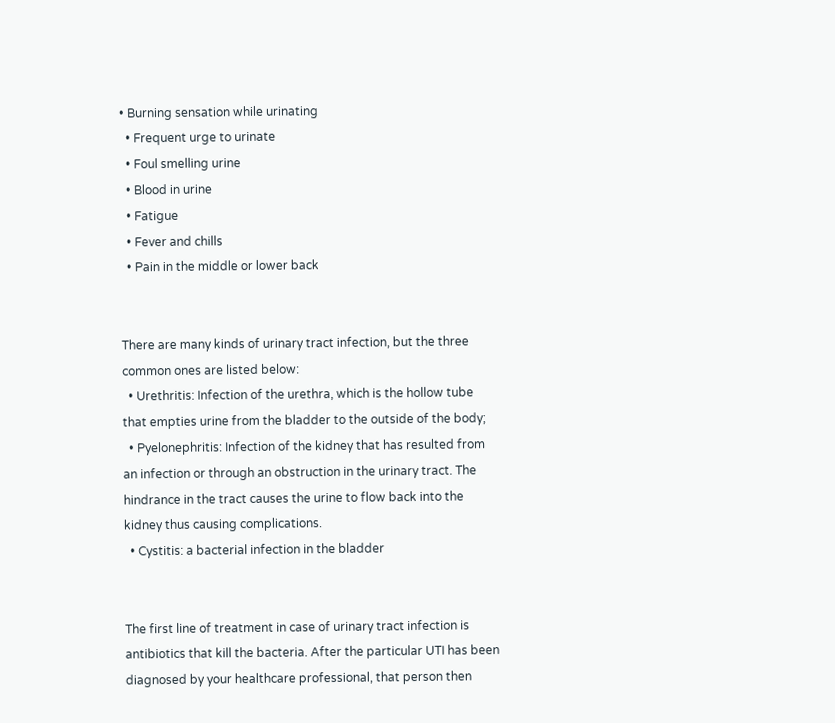• Burning sensation while urinating
  • Frequent urge to urinate
  • Foul smelling urine
  • Blood in urine
  • Fatigue
  • Fever and chills
  • Pain in the middle or lower back


There are many kinds of urinary tract infection, but the three common ones are listed below:
  • Urethritis: Infection of the urethra, which is the hollow tube that empties urine from the bladder to the outside of the body;
  • Pyelonephritis: Infection of the kidney that has resulted from an infection or through an obstruction in the urinary tract. The hindrance in the tract causes the urine to flow back into the kidney thus causing complications.
  • Cystitis: a bacterial infection in the bladder


The first line of treatment in case of urinary tract infection is antibiotics that kill the bacteria. After the particular UTI has been diagnosed by your healthcare professional, that person then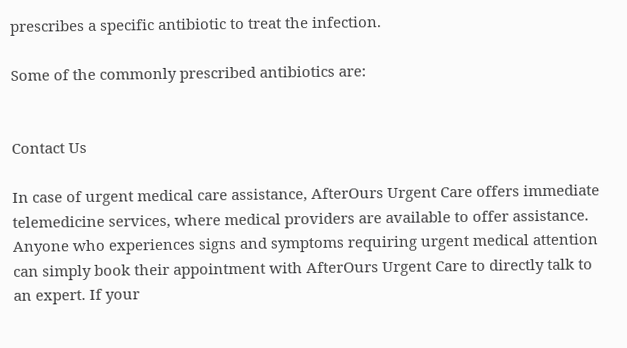prescribes a specific antibiotic to treat the infection.

Some of the commonly prescribed antibiotics are:


Contact Us

In case of urgent medical care assistance, AfterOurs Urgent Care offers immediate telemedicine services, where medical providers are available to offer assistance. Anyone who experiences signs and symptoms requiring urgent medical attention can simply book their appointment with AfterOurs Urgent Care to directly talk to an expert. If your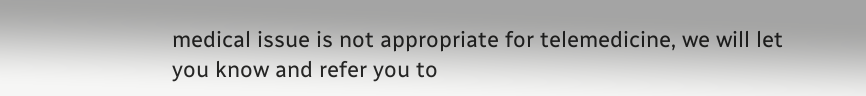medical issue is not appropriate for telemedicine, we will let you know and refer you to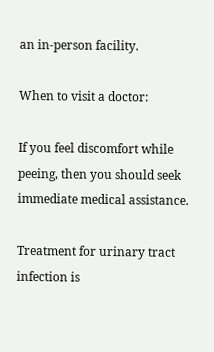an in-person facility.

When to visit a doctor:

If you feel discomfort while peeing, then you should seek immediate medical assistance.

Treatment for urinary tract infection is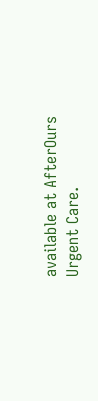available at AfterOurs Urgent Care.